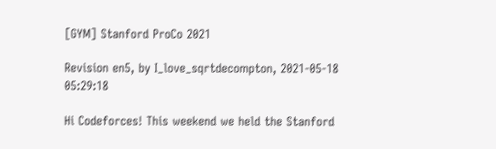[GYM] Stanford ProCo 2021

Revision en5, by I_love_sqrtdecompton, 2021-05-18 05:29:18

Hi Codeforces! This weekend we held the Stanford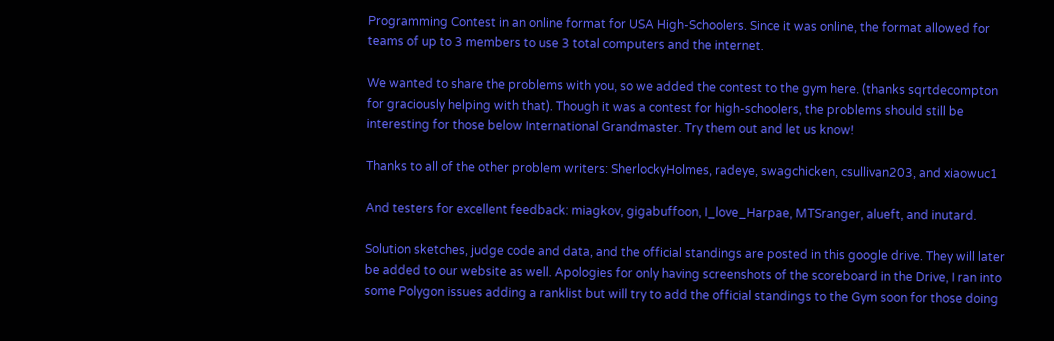Programming Contest in an online format for USA High-Schoolers. Since it was online, the format allowed for teams of up to 3 members to use 3 total computers and the internet.

We wanted to share the problems with you, so we added the contest to the gym here. (thanks sqrtdecompton for graciously helping with that). Though it was a contest for high-schoolers, the problems should still be interesting for those below International Grandmaster. Try them out and let us know!

Thanks to all of the other problem writers: SherlockyHolmes, radeye, swagchicken, csullivan203, and xiaowuc1

And testers for excellent feedback: miagkov, gigabuffoon, I_love_Harpae, MTSranger, alueft, and inutard.

Solution sketches, judge code and data, and the official standings are posted in this google drive. They will later be added to our website as well. Apologies for only having screenshots of the scoreboard in the Drive, I ran into some Polygon issues adding a ranklist but will try to add the official standings to the Gym soon for those doing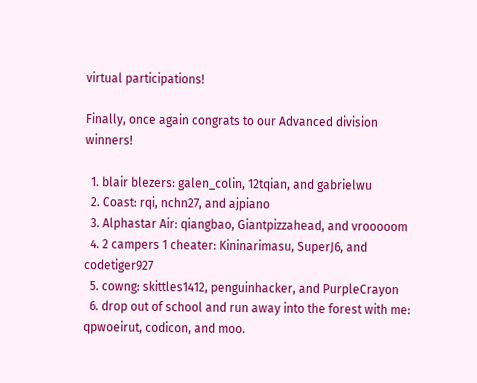virtual participations!

Finally, once again congrats to our Advanced division winners!

  1. blair blezers: galen_colin, 12tqian, and gabrielwu
  2. Coast: rqi, nchn27, and ajpiano
  3. Alphastar Air: qiangbao, Giantpizzahead, and vrooooom
  4. 2 campers 1 cheater: Kininarimasu, SuperJ6, and codetiger927
  5. cowng: skittles1412, penguinhacker, and PurpleCrayon
  6. drop out of school and run away into the forest with me: qpwoeirut, codicon, and moo.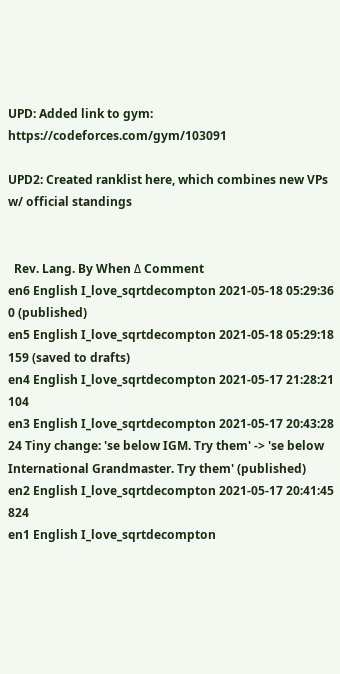UPD: Added link to gym: https://codeforces.com/gym/103091

UPD2: Created ranklist here, which combines new VPs w/ official standings


  Rev. Lang. By When Δ Comment
en6 English I_love_sqrtdecompton 2021-05-18 05:29:36 0 (published)
en5 English I_love_sqrtdecompton 2021-05-18 05:29:18 159 (saved to drafts)
en4 English I_love_sqrtdecompton 2021-05-17 21:28:21 104
en3 English I_love_sqrtdecompton 2021-05-17 20:43:28 24 Tiny change: 'se below IGM. Try them' -> 'se below International Grandmaster. Try them' (published)
en2 English I_love_sqrtdecompton 2021-05-17 20:41:45 824
en1 English I_love_sqrtdecompton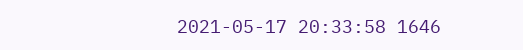2021-05-17 20:33:58 1646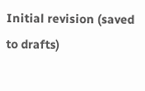Initial revision (saved to drafts)